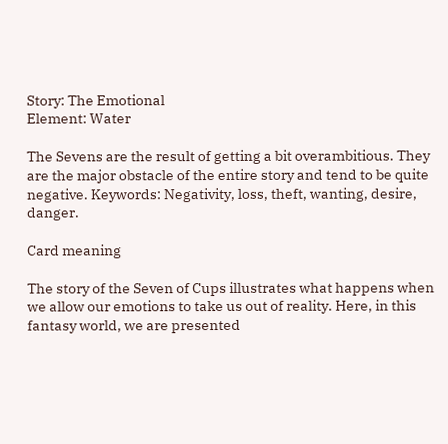Story: The Emotional
Element: Water

The Sevens are the result of getting a bit overambitious. They are the major obstacle of the entire story and tend to be quite negative. Keywords: Negativity, loss, theft, wanting, desire, danger.

Card meaning

The story of the Seven of Cups illustrates what happens when we allow our emotions to take us out of reality. Here, in this fantasy world, we are presented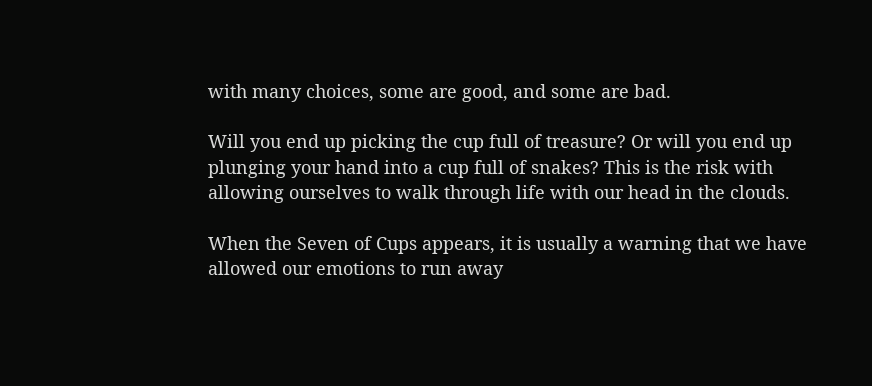with many choices, some are good, and some are bad.

Will you end up picking the cup full of treasure? Or will you end up plunging your hand into a cup full of snakes? This is the risk with allowing ourselves to walk through life with our head in the clouds.

When the Seven of Cups appears, it is usually a warning that we have allowed our emotions to run away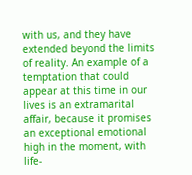with us, and they have extended beyond the limits of reality. An example of a temptation that could appear at this time in our lives is an extramarital affair, because it promises an exceptional emotional high in the moment, with life-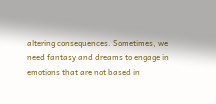altering consequences. Sometimes, we need fantasy and dreams to engage in emotions that are not based in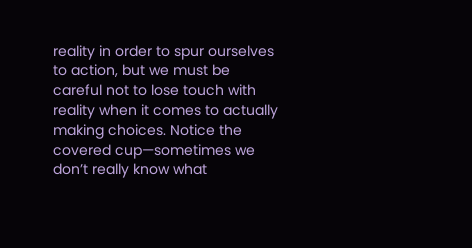reality in order to spur ourselves to action, but we must be careful not to lose touch with reality when it comes to actually making choices. Notice the covered cup—sometimes we don’t really know what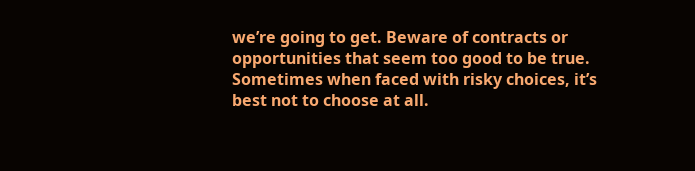we’re going to get. Beware of contracts or opportunities that seem too good to be true. Sometimes when faced with risky choices, it’s best not to choose at all.